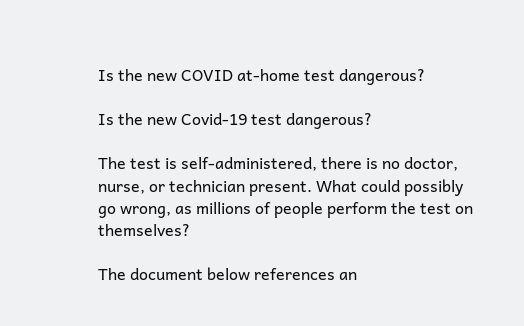Is the new COVID at-home test dangerous?

Is the new Covid-19 test dangerous?

The test is self-administered, there is no doctor, nurse, or technician present. What could possibly go wrong, as millions of people perform the test on themselves?

The document below references an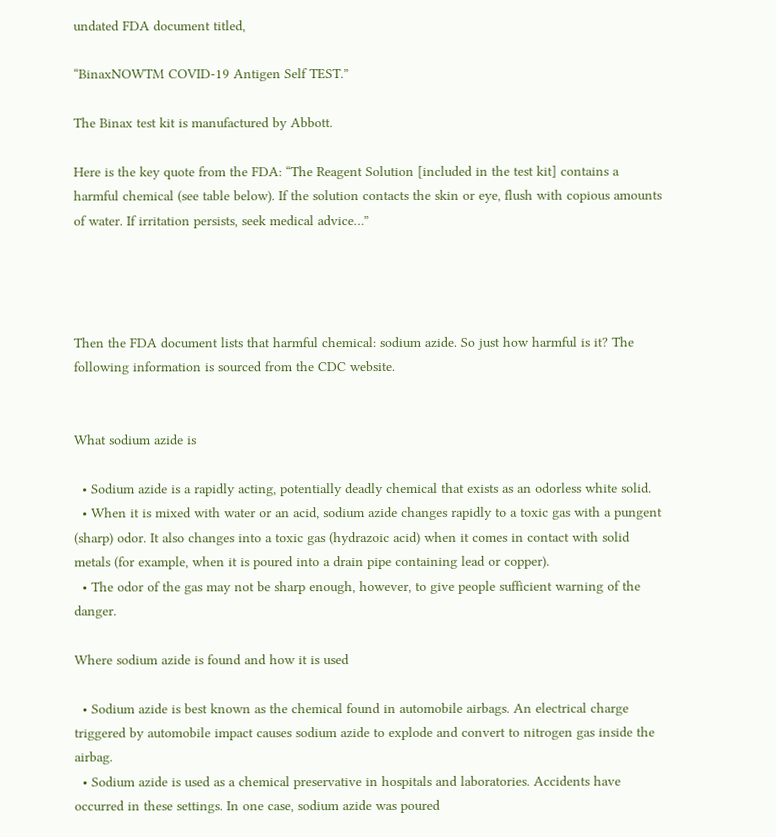undated FDA document titled,

“BinaxNOWTM COVID-19 Antigen Self TEST.”

The Binax test kit is manufactured by Abbott.

Here is the key quote from the FDA: “The Reagent Solution [included in the test kit] contains a harmful chemical (see table below). If the solution contacts the skin or eye, flush with copious amounts of water. If irritation persists, seek medical advice…”




Then the FDA document lists that harmful chemical: sodium azide. So just how harmful is it? The following information is sourced from the CDC website.


What sodium azide is

  • Sodium azide is a rapidly acting, potentially deadly chemical that exists as an odorless white solid.
  • When it is mixed with water or an acid, sodium azide changes rapidly to a toxic gas with a pungent (sharp) odor. It also changes into a toxic gas (hydrazoic acid) when it comes in contact with solid metals (for example, when it is poured into a drain pipe containing lead or copper).
  • The odor of the gas may not be sharp enough, however, to give people sufficient warning of the danger.

Where sodium azide is found and how it is used

  • Sodium azide is best known as the chemical found in automobile airbags. An electrical charge triggered by automobile impact causes sodium azide to explode and convert to nitrogen gas inside the airbag.
  • Sodium azide is used as a chemical preservative in hospitals and laboratories. Accidents have occurred in these settings. In one case, sodium azide was poured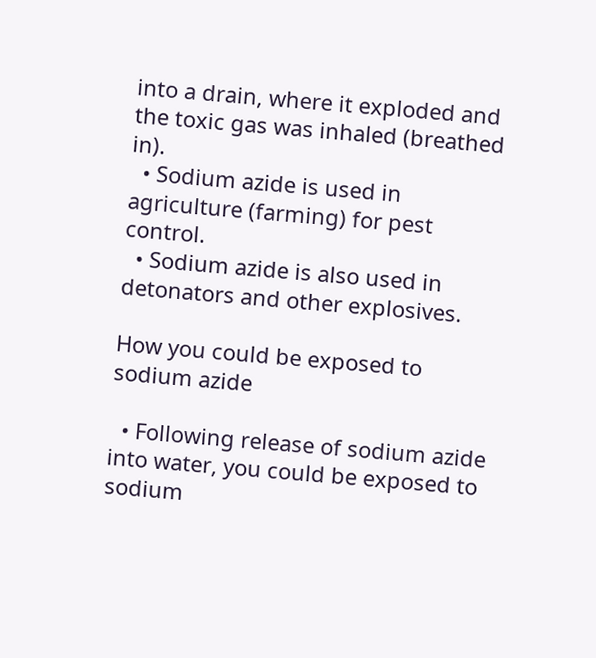into a drain, where it exploded and the toxic gas was inhaled (breathed in).
  • Sodium azide is used in agriculture (farming) for pest control.
  • Sodium azide is also used in detonators and other explosives.

How you could be exposed to sodium azide

  • Following release of sodium azide into water, you could be exposed to sodium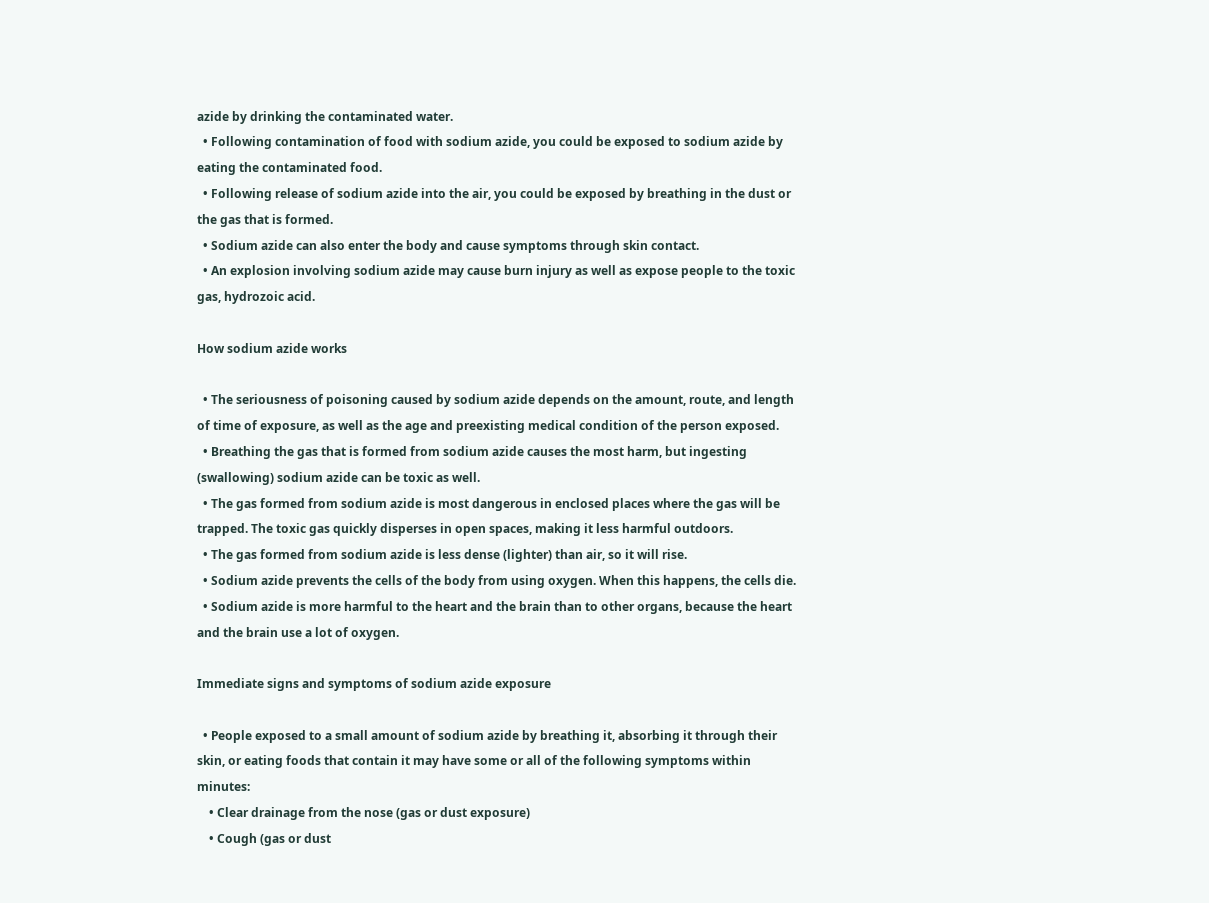azide by drinking the contaminated water.
  • Following contamination of food with sodium azide, you could be exposed to sodium azide by eating the contaminated food.
  • Following release of sodium azide into the air, you could be exposed by breathing in the dust or the gas that is formed.
  • Sodium azide can also enter the body and cause symptoms through skin contact.
  • An explosion involving sodium azide may cause burn injury as well as expose people to the toxic gas, hydrozoic acid.

How sodium azide works

  • The seriousness of poisoning caused by sodium azide depends on the amount, route, and length of time of exposure, as well as the age and preexisting medical condition of the person exposed.
  • Breathing the gas that is formed from sodium azide causes the most harm, but ingesting (swallowing) sodium azide can be toxic as well.
  • The gas formed from sodium azide is most dangerous in enclosed places where the gas will be trapped. The toxic gas quickly disperses in open spaces, making it less harmful outdoors.
  • The gas formed from sodium azide is less dense (lighter) than air, so it will rise.
  • Sodium azide prevents the cells of the body from using oxygen. When this happens, the cells die.
  • Sodium azide is more harmful to the heart and the brain than to other organs, because the heart and the brain use a lot of oxygen.

Immediate signs and symptoms of sodium azide exposure

  • People exposed to a small amount of sodium azide by breathing it, absorbing it through their skin, or eating foods that contain it may have some or all of the following symptoms within minutes:
    • Clear drainage from the nose (gas or dust exposure)
    • Cough (gas or dust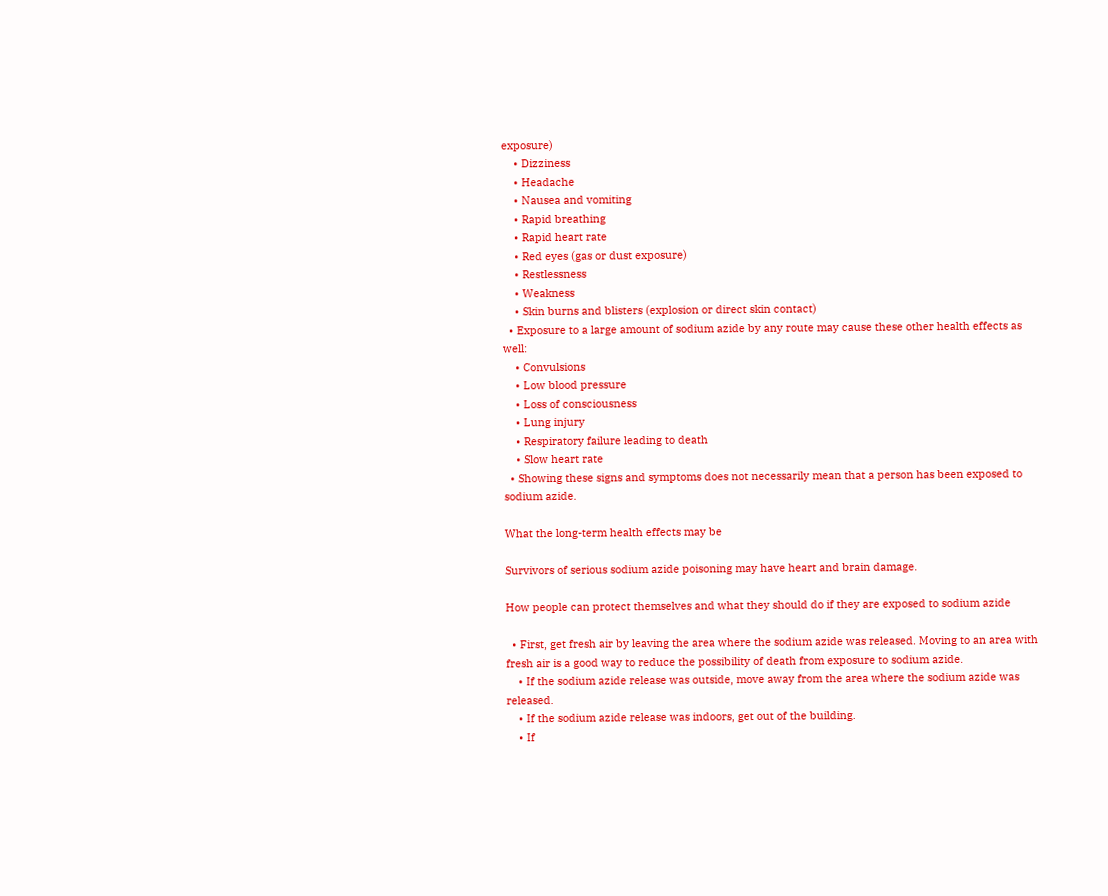exposure)
    • Dizziness
    • Headache
    • Nausea and vomiting
    • Rapid breathing
    • Rapid heart rate
    • Red eyes (gas or dust exposure)
    • Restlessness
    • Weakness
    • Skin burns and blisters (explosion or direct skin contact)
  • Exposure to a large amount of sodium azide by any route may cause these other health effects as well:
    • Convulsions
    • Low blood pressure
    • Loss of consciousness
    • Lung injury
    • Respiratory failure leading to death
    • Slow heart rate
  • Showing these signs and symptoms does not necessarily mean that a person has been exposed to sodium azide.

What the long-term health effects may be

Survivors of serious sodium azide poisoning may have heart and brain damage.

How people can protect themselves and what they should do if they are exposed to sodium azide

  • First, get fresh air by leaving the area where the sodium azide was released. Moving to an area with fresh air is a good way to reduce the possibility of death from exposure to sodium azide.
    • If the sodium azide release was outside, move away from the area where the sodium azide was released.
    • If the sodium azide release was indoors, get out of the building.
    • If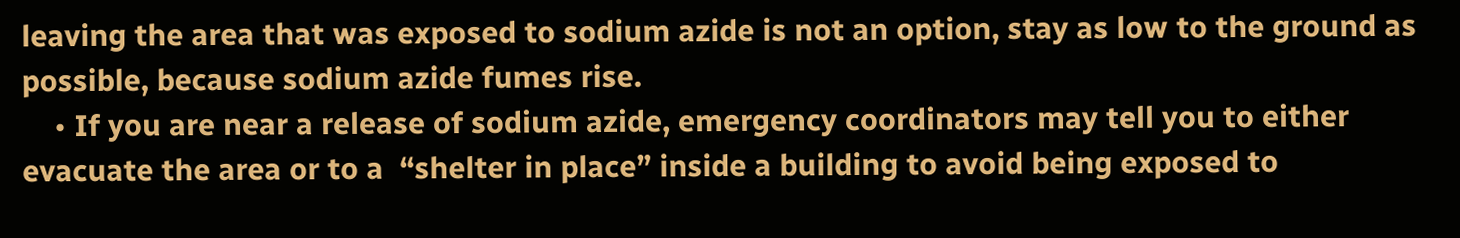leaving the area that was exposed to sodium azide is not an option, stay as low to the ground as possible, because sodium azide fumes rise.
    • If you are near a release of sodium azide, emergency coordinators may tell you to either evacuate the area or to a  “shelter in place” inside a building to avoid being exposed to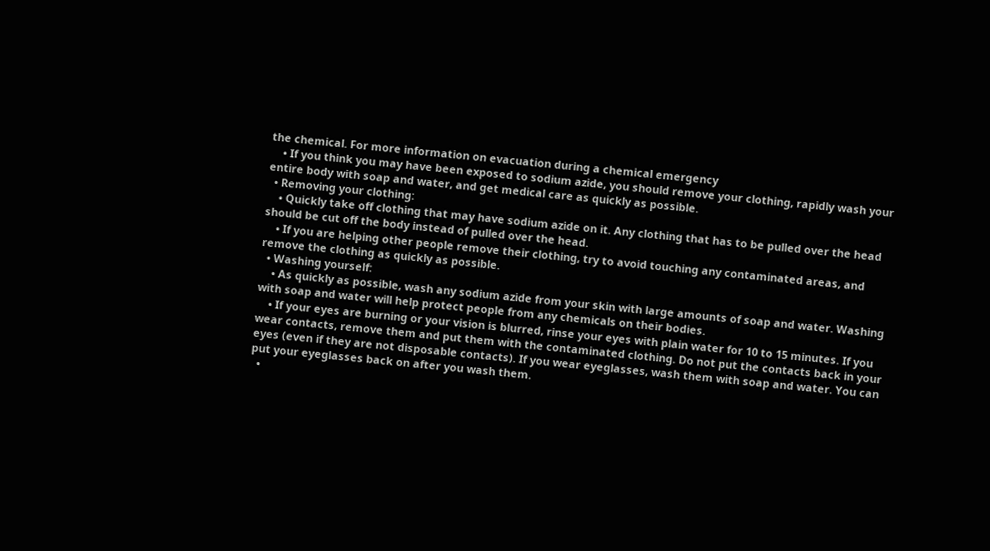the chemical. For more information on evacuation during a chemical emergency
    • If you think you may have been exposed to sodium azide, you should remove your clothing, rapidly wash your entire body with soap and water, and get medical care as quickly as possible.
  • Removing your clothing:
    • Quickly take off clothing that may have sodium azide on it. Any clothing that has to be pulled over the head should be cut off the body instead of pulled over the head.
    • If you are helping other people remove their clothing, try to avoid touching any contaminated areas, and remove the clothing as quickly as possible.
  • Washing yourself:
    • As quickly as possible, wash any sodium azide from your skin with large amounts of soap and water. Washing with soap and water will help protect people from any chemicals on their bodies.
    • If your eyes are burning or your vision is blurred, rinse your eyes with plain water for 10 to 15 minutes. If you wear contacts, remove them and put them with the contaminated clothing. Do not put the contacts back in your eyes (even if they are not disposable contacts). If you wear eyeglasses, wash them with soap and water. You can put your eyeglasses back on after you wash them.
  •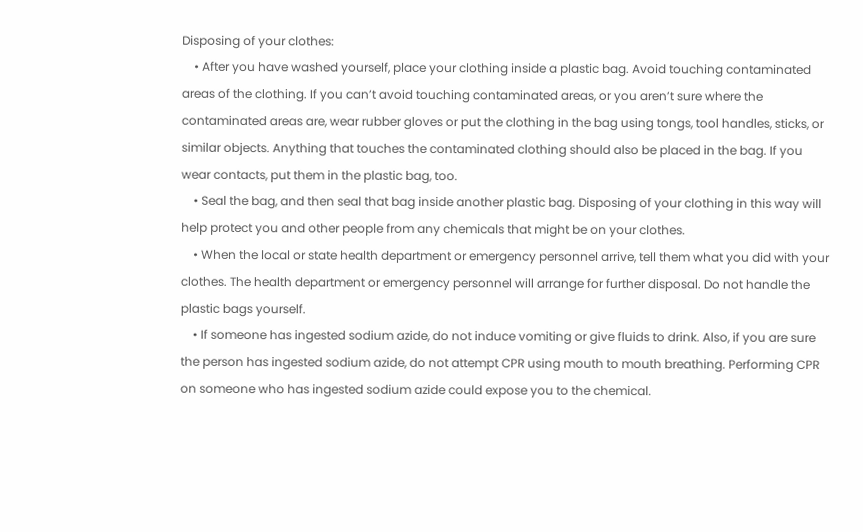Disposing of your clothes:
    • After you have washed yourself, place your clothing inside a plastic bag. Avoid touching contaminated areas of the clothing. If you can’t avoid touching contaminated areas, or you aren’t sure where the contaminated areas are, wear rubber gloves or put the clothing in the bag using tongs, tool handles, sticks, or similar objects. Anything that touches the contaminated clothing should also be placed in the bag. If you wear contacts, put them in the plastic bag, too.
    • Seal the bag, and then seal that bag inside another plastic bag. Disposing of your clothing in this way will help protect you and other people from any chemicals that might be on your clothes.
    • When the local or state health department or emergency personnel arrive, tell them what you did with your clothes. The health department or emergency personnel will arrange for further disposal. Do not handle the plastic bags yourself.
    • If someone has ingested sodium azide, do not induce vomiting or give fluids to drink. Also, if you are sure the person has ingested sodium azide, do not attempt CPR using mouth to mouth breathing. Performing CPR on someone who has ingested sodium azide could expose you to the chemical.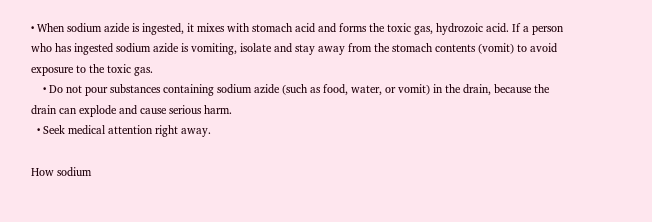• When sodium azide is ingested, it mixes with stomach acid and forms the toxic gas, hydrozoic acid. If a person who has ingested sodium azide is vomiting, isolate and stay away from the stomach contents (vomit) to avoid exposure to the toxic gas.
    • Do not pour substances containing sodium azide (such as food, water, or vomit) in the drain, because the drain can explode and cause serious harm.
  • Seek medical attention right away.

How sodium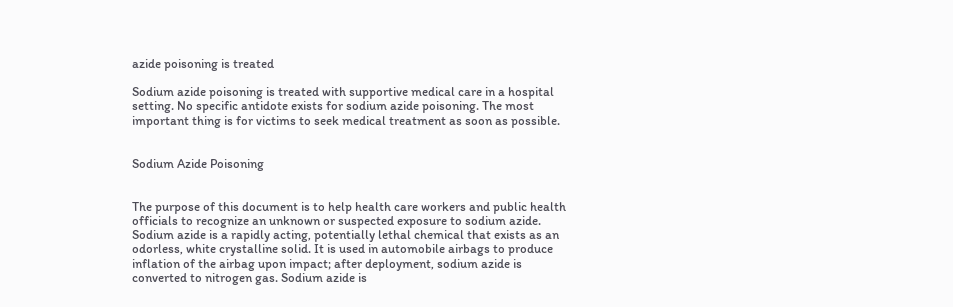azide poisoning is treated

Sodium azide poisoning is treated with supportive medical care in a hospital setting. No specific antidote exists for sodium azide poisoning. The most important thing is for victims to seek medical treatment as soon as possible.


Sodium Azide Poisoning


The purpose of this document is to help health care workers and public health officials to recognize an unknown or suspected exposure to sodium azide. Sodium azide is a rapidly acting, potentially lethal chemical that exists as an odorless, white crystalline solid. It is used in automobile airbags to produce inflation of the airbag upon impact; after deployment, sodium azide is converted to nitrogen gas. Sodium azide is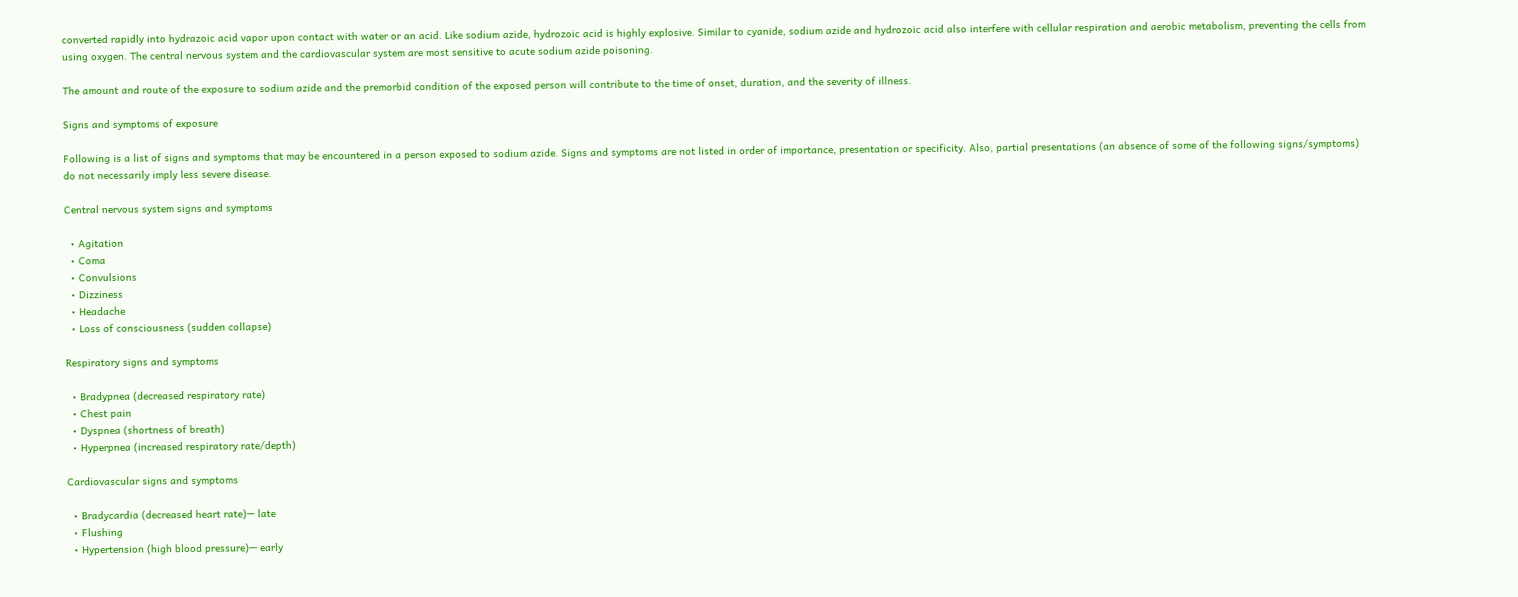converted rapidly into hydrazoic acid vapor upon contact with water or an acid. Like sodium azide, hydrozoic acid is highly explosive. Similar to cyanide, sodium azide and hydrozoic acid also interfere with cellular respiration and aerobic metabolism, preventing the cells from using oxygen. The central nervous system and the cardiovascular system are most sensitive to acute sodium azide poisoning.

The amount and route of the exposure to sodium azide and the premorbid condition of the exposed person will contribute to the time of onset, duration, and the severity of illness.

Signs and symptoms of exposure

Following is a list of signs and symptoms that may be encountered in a person exposed to sodium azide. Signs and symptoms are not listed in order of importance, presentation or specificity. Also, partial presentations (an absence of some of the following signs/symptoms) do not necessarily imply less severe disease.

Central nervous system signs and symptoms

  • Agitation
  • Coma
  • Convulsions
  • Dizziness
  • Headache
  • Loss of consciousness (sudden collapse)

Respiratory signs and symptoms

  • Bradypnea (decreased respiratory rate)
  • Chest pain
  • Dyspnea (shortness of breath)
  • Hyperpnea (increased respiratory rate/depth)

Cardiovascular signs and symptoms

  • Bradycardia (decreased heart rate)— late
  • Flushing
  • Hypertension (high blood pressure)— early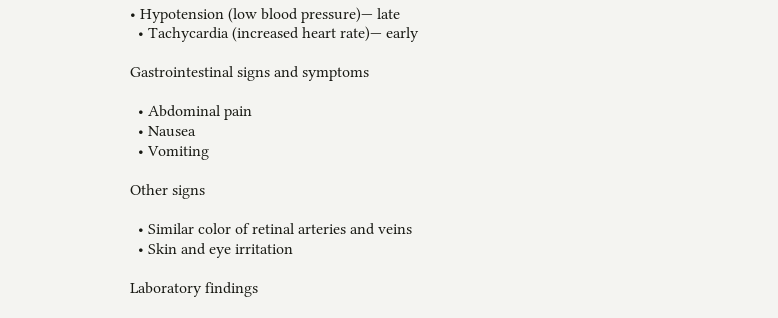• Hypotension (low blood pressure)— late
  • Tachycardia (increased heart rate)— early

Gastrointestinal signs and symptoms

  • Abdominal pain
  • Nausea
  • Vomiting

Other signs

  • Similar color of retinal arteries and veins
  • Skin and eye irritation

Laboratory findings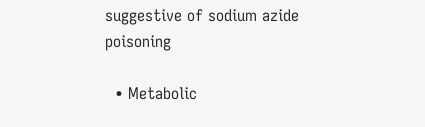suggestive of sodium azide poisoning

  • Metabolic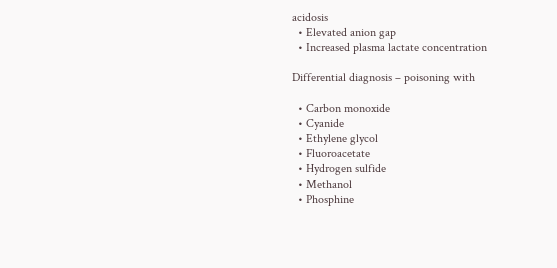acidosis
  • Elevated anion gap
  • Increased plasma lactate concentration

Differential diagnosis – poisoning with

  • Carbon monoxide
  • Cyanide
  • Ethylene glycol
  • Fluoroacetate
  • Hydrogen sulfide
  • Methanol
  • Phosphine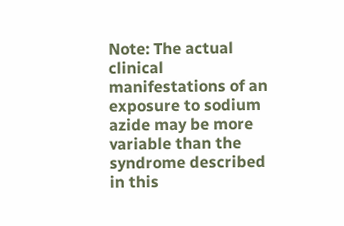Note: The actual clinical manifestations of an exposure to sodium azide may be more variable than the syndrome described in this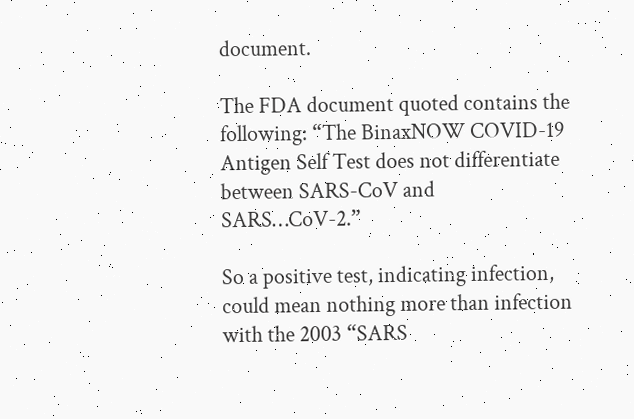document.

The FDA document quoted contains the following: “The BinaxNOW COVID-19 Antigen Self Test does not differentiate between SARS-CoV and SARS…CoV-2.”

So a positive test, indicating infection, could mean nothing more than infection with the 2003 “SARS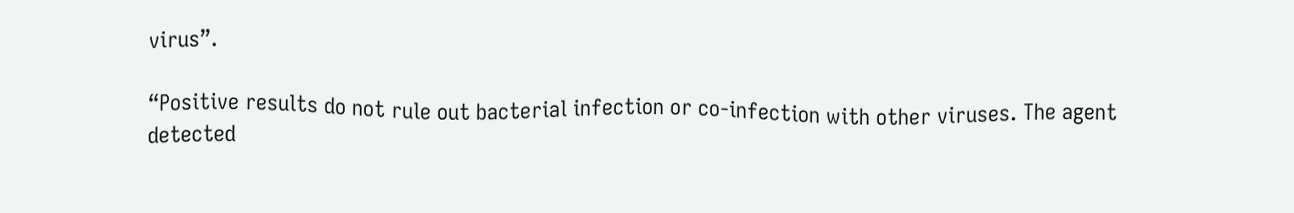virus”.

“Positive results do not rule out bacterial infection or co-infection with other viruses. The agent detected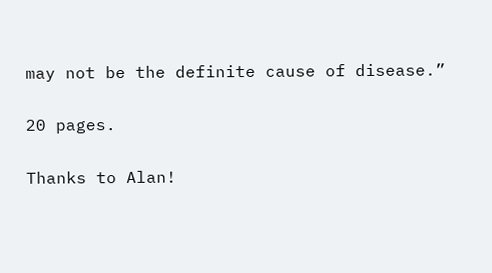may not be the definite cause of disease.”


20 pages.


Thanks to Alan!